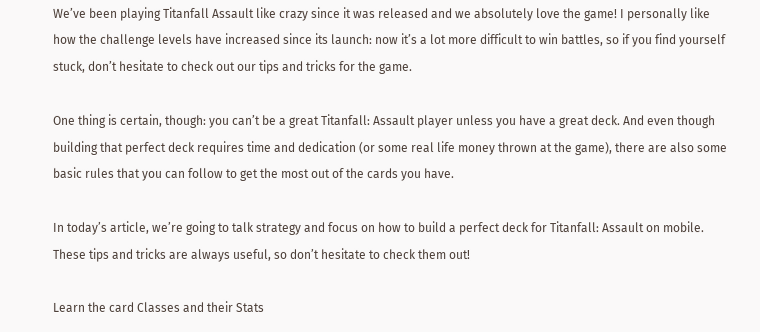We’ve been playing Titanfall Assault like crazy since it was released and we absolutely love the game! I personally like how the challenge levels have increased since its launch: now it’s a lot more difficult to win battles, so if you find yourself stuck, don’t hesitate to check out our tips and tricks for the game.

One thing is certain, though: you can’t be a great Titanfall: Assault player unless you have a great deck. And even though building that perfect deck requires time and dedication (or some real life money thrown at the game), there are also some basic rules that you can follow to get the most out of the cards you have.

In today’s article, we’re going to talk strategy and focus on how to build a perfect deck for Titanfall: Assault on mobile. These tips and tricks are always useful, so don’t hesitate to check them out!

Learn the card Classes and their Stats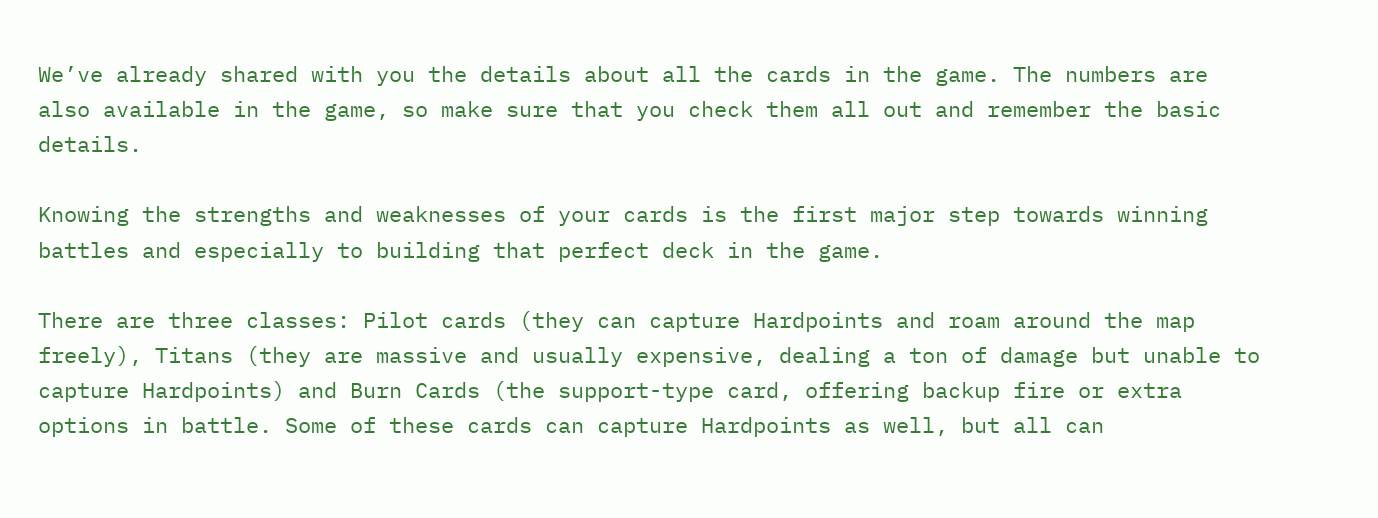We’ve already shared with you the details about all the cards in the game. The numbers are also available in the game, so make sure that you check them all out and remember the basic details.

Knowing the strengths and weaknesses of your cards is the first major step towards winning battles and especially to building that perfect deck in the game.

There are three classes: Pilot cards (they can capture Hardpoints and roam around the map freely), Titans (they are massive and usually expensive, dealing a ton of damage but unable to capture Hardpoints) and Burn Cards (the support-type card, offering backup fire or extra options in battle. Some of these cards can capture Hardpoints as well, but all can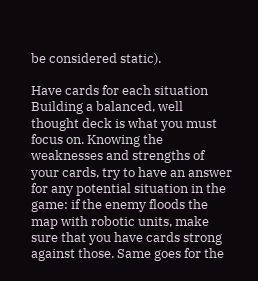be considered static).

Have cards for each situation
Building a balanced, well thought deck is what you must focus on. Knowing the weaknesses and strengths of your cards, try to have an answer for any potential situation in the game: if the enemy floods the map with robotic units, make sure that you have cards strong against those. Same goes for the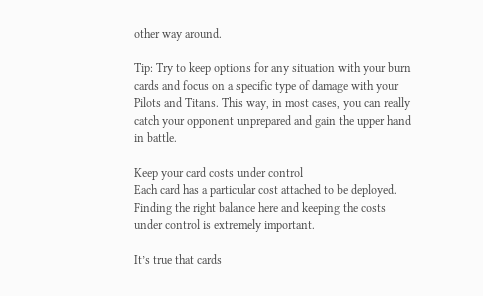other way around.

Tip: Try to keep options for any situation with your burn cards and focus on a specific type of damage with your Pilots and Titans. This way, in most cases, you can really catch your opponent unprepared and gain the upper hand in battle.

Keep your card costs under control
Each card has a particular cost attached to be deployed. Finding the right balance here and keeping the costs under control is extremely important.

It’s true that cards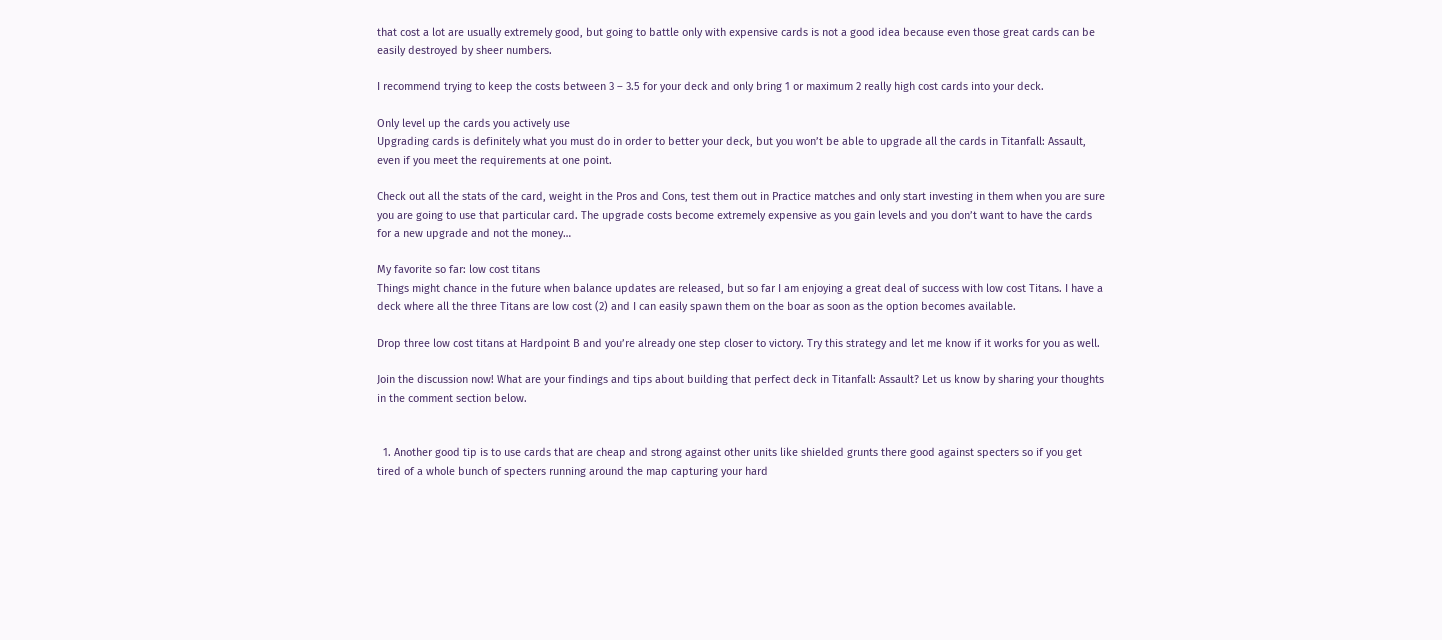that cost a lot are usually extremely good, but going to battle only with expensive cards is not a good idea because even those great cards can be easily destroyed by sheer numbers.

I recommend trying to keep the costs between 3 – 3.5 for your deck and only bring 1 or maximum 2 really high cost cards into your deck.

Only level up the cards you actively use
Upgrading cards is definitely what you must do in order to better your deck, but you won’t be able to upgrade all the cards in Titanfall: Assault, even if you meet the requirements at one point.

Check out all the stats of the card, weight in the Pros and Cons, test them out in Practice matches and only start investing in them when you are sure you are going to use that particular card. The upgrade costs become extremely expensive as you gain levels and you don’t want to have the cards for a new upgrade and not the money…

My favorite so far: low cost titans
Things might chance in the future when balance updates are released, but so far I am enjoying a great deal of success with low cost Titans. I have a deck where all the three Titans are low cost (2) and I can easily spawn them on the boar as soon as the option becomes available.

Drop three low cost titans at Hardpoint B and you’re already one step closer to victory. Try this strategy and let me know if it works for you as well.

Join the discussion now! What are your findings and tips about building that perfect deck in Titanfall: Assault? Let us know by sharing your thoughts in the comment section below.


  1. Another good tip is to use cards that are cheap and strong against other units like shielded grunts there good against specters so if you get tired of a whole bunch of specters running around the map capturing your hard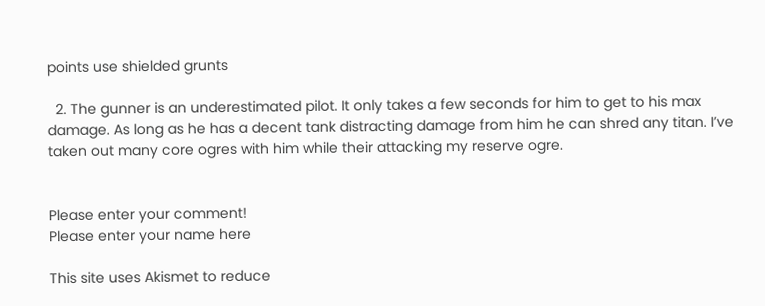points use shielded grunts

  2. The gunner is an underestimated pilot. It only takes a few seconds for him to get to his max damage. As long as he has a decent tank distracting damage from him he can shred any titan. I’ve taken out many core ogres with him while their attacking my reserve ogre.


Please enter your comment!
Please enter your name here

This site uses Akismet to reduce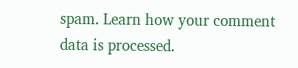spam. Learn how your comment data is processed.